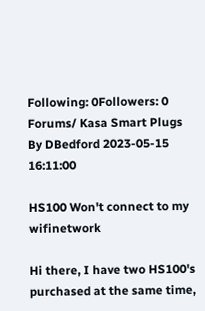Following: 0Followers: 0
Forums/ Kasa Smart Plugs
By DBedford 2023-05-15 16:11:00

HS100 Won't connect to my wifinetwork

Hi there, I have two HS100's purchased at the same time,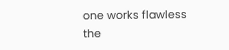one works flawless the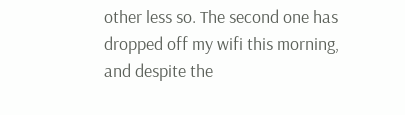other less so. The second one has dropped off my wifi this morning, and despite the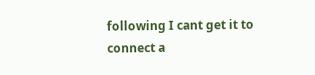following I cant get it to connect a